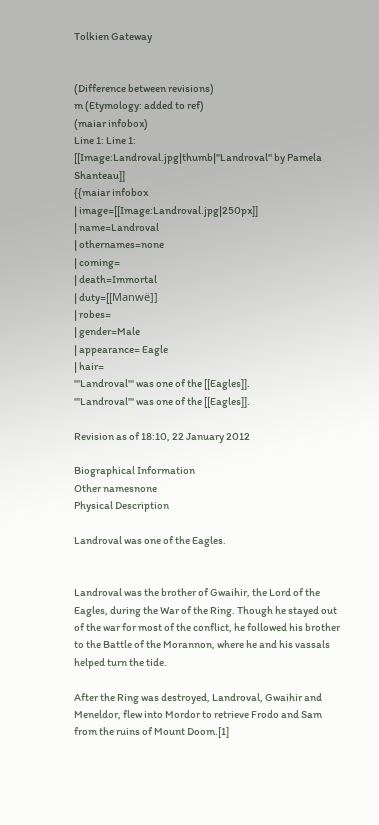Tolkien Gateway


(Difference between revisions)
m (Etymology: added to ref)
(maiar infobox)
Line 1: Line 1:
[[Image:Landroval.jpg|thumb|''Landroval'' by Pamela Shanteau]]
{{maiar infobox
| image=[[Image:Landroval.jpg|250px]]
| name=Landroval
| othernames=none
| coming=
| death=Immortal
| duty=[[Manwë]]
| robes=
| gender=Male
| appearance= Eagle
| hair=
'''Landroval''' was one of the [[Eagles]].
'''Landroval''' was one of the [[Eagles]].

Revision as of 18:10, 22 January 2012

Biographical Information
Other namesnone
Physical Description

Landroval was one of the Eagles.


Landroval was the brother of Gwaihir, the Lord of the Eagles, during the War of the Ring. Though he stayed out of the war for most of the conflict, he followed his brother to the Battle of the Morannon, where he and his vassals helped turn the tide.

After the Ring was destroyed, Landroval, Gwaihir and Meneldor, flew into Mordor to retrieve Frodo and Sam from the ruins of Mount Doom.[1]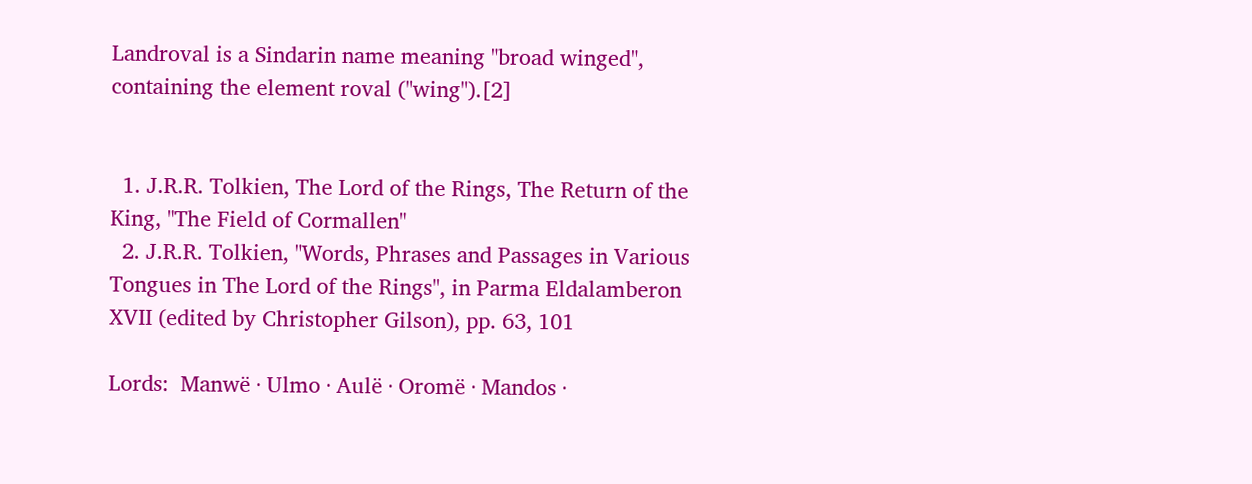Landroval is a Sindarin name meaning "broad winged", containing the element roval ("wing").[2]


  1. J.R.R. Tolkien, The Lord of the Rings, The Return of the King, "The Field of Cormallen"
  2. J.R.R. Tolkien, "Words, Phrases and Passages in Various Tongues in The Lord of the Rings", in Parma Eldalamberon XVII (edited by Christopher Gilson), pp. 63, 101

Lords:  Manwë · Ulmo · Aulë · Oromë · Mandos ·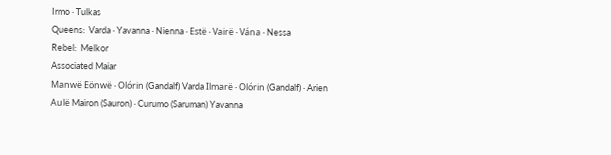Irmo · Tulkas
Queens:  Varda · Yavanna · Nienna · Estë · Vairë · Vána · Nessa
Rebel:  Melkor
Associated Maiar
Manwë Eönwë · Olórin (Gandalf) Varda Ilmarë · Olórin (Gandalf) · Arien
Aulë Mairon (Sauron) · Curumo (Saruman) Yavanna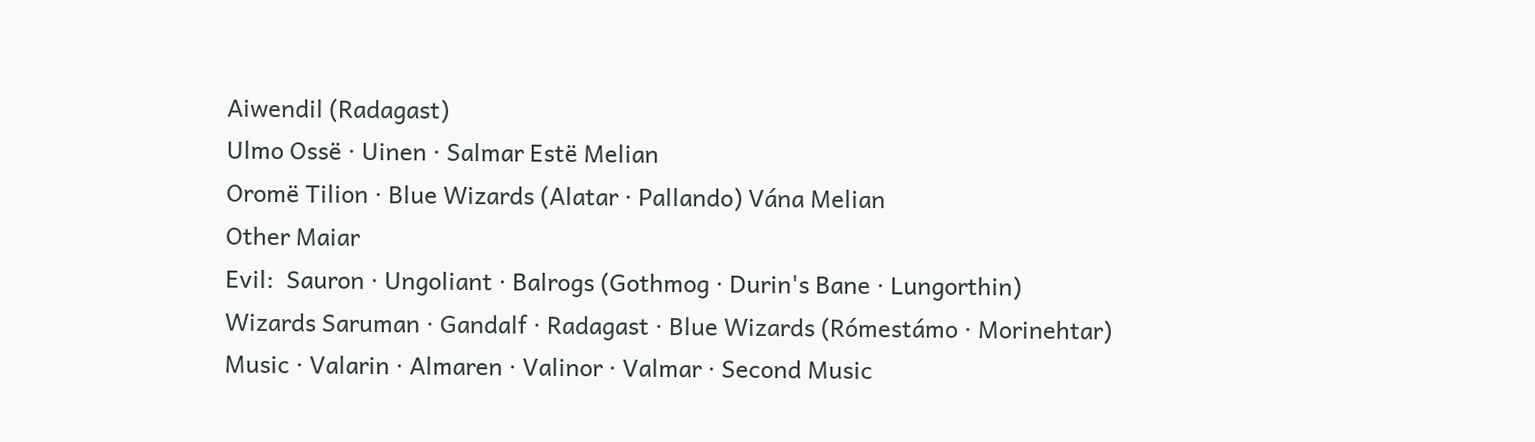Aiwendil (Radagast)
Ulmo Ossë · Uinen · Salmar Estë Melian
Oromë Tilion · Blue Wizards (Alatar · Pallando) Vána Melian
Other Maiar
Evil:  Sauron · Ungoliant · Balrogs (Gothmog · Durin's Bane · Lungorthin)
Wizards Saruman · Gandalf · Radagast · Blue Wizards (Rómestámo · Morinehtar)
Music · Valarin · Almaren · Valinor · Valmar · Second Music